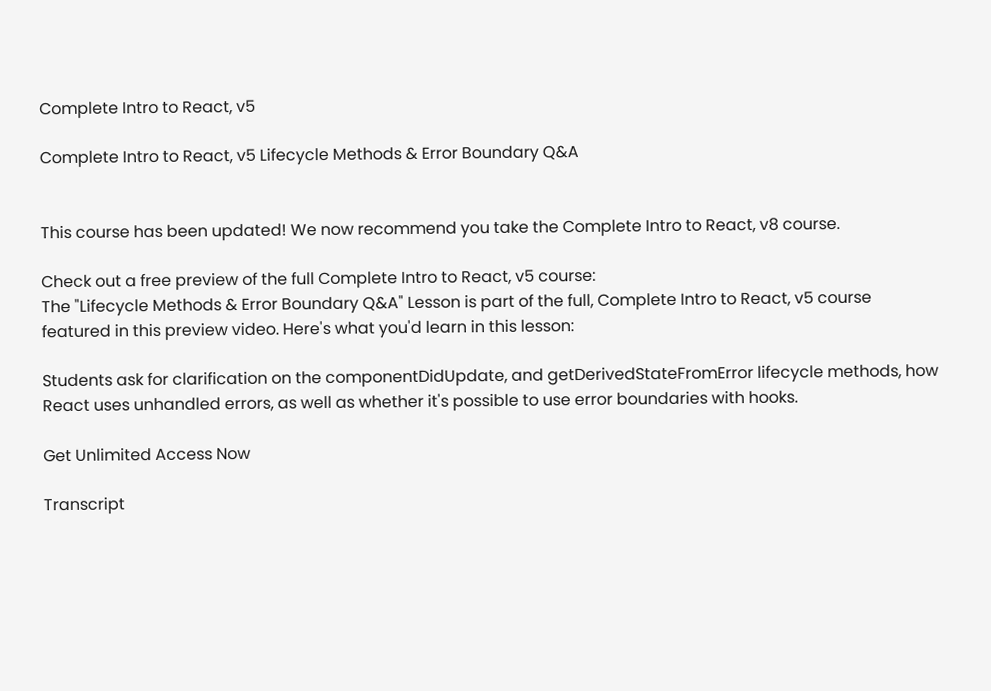Complete Intro to React, v5

Complete Intro to React, v5 Lifecycle Methods & Error Boundary Q&A


This course has been updated! We now recommend you take the Complete Intro to React, v8 course.

Check out a free preview of the full Complete Intro to React, v5 course:
The "Lifecycle Methods & Error Boundary Q&A" Lesson is part of the full, Complete Intro to React, v5 course featured in this preview video. Here's what you'd learn in this lesson:

Students ask for clarification on the componentDidUpdate, and getDerivedStateFromError lifecycle methods, how React uses unhandled errors, as well as whether it's possible to use error boundaries with hooks.

Get Unlimited Access Now

Transcript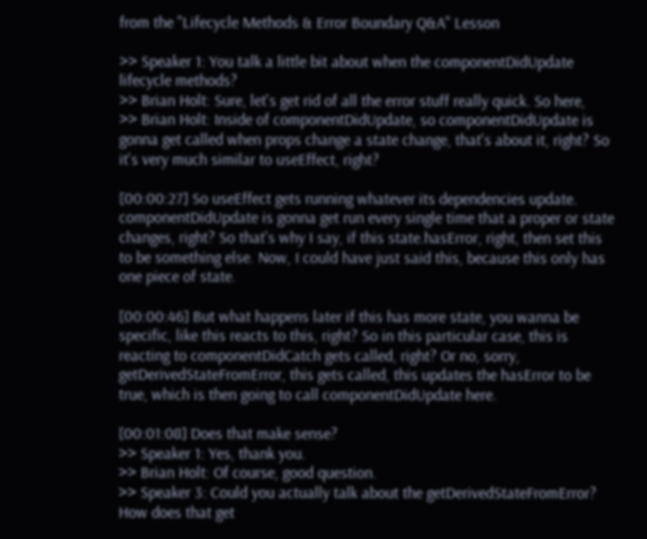from the "Lifecycle Methods & Error Boundary Q&A" Lesson

>> Speaker 1: You talk a little bit about when the componentDidUpdate lifecycle methods?
>> Brian Holt: Sure, let's get rid of all the error stuff really quick. So here,
>> Brian Holt: Inside of componentDidUpdate, so componentDidUpdate is gonna get called when props change a state change, that's about it, right? So it's very much similar to useEffect, right?

[00:00:27] So useEffect gets running whatever its dependencies update. componentDidUpdate is gonna get run every single time that a proper or state changes, right? So that's why I say, if this state.hasError, right, then set this to be something else. Now, I could have just said this, because this only has one piece of state.

[00:00:46] But what happens later if this has more state, you wanna be specific, like this reacts to this, right? So in this particular case, this is reacting to componentDidCatch gets called, right? Or no, sorry, getDerivedStateFromError, this gets called, this updates the hasError to be true, which is then going to call componentDidUpdate here.

[00:01:08] Does that make sense?
>> Speaker 1: Yes, thank you.
>> Brian Holt: Of course, good question.
>> Speaker 3: Could you actually talk about the getDerivedStateFromError? How does that get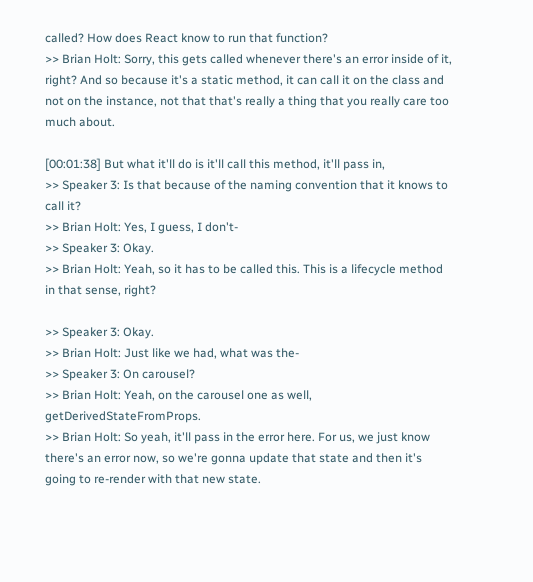called? How does React know to run that function?
>> Brian Holt: Sorry, this gets called whenever there's an error inside of it, right? And so because it's a static method, it can call it on the class and not on the instance, not that that's really a thing that you really care too much about.

[00:01:38] But what it'll do is it'll call this method, it'll pass in,
>> Speaker 3: Is that because of the naming convention that it knows to call it?
>> Brian Holt: Yes, I guess, I don't-
>> Speaker 3: Okay.
>> Brian Holt: Yeah, so it has to be called this. This is a lifecycle method in that sense, right?

>> Speaker 3: Okay.
>> Brian Holt: Just like we had, what was the-
>> Speaker 3: On carousel?
>> Brian Holt: Yeah, on the carousel one as well, getDerivedStateFromProps.
>> Brian Holt: So yeah, it'll pass in the error here. For us, we just know there's an error now, so we're gonna update that state and then it's going to re-render with that new state.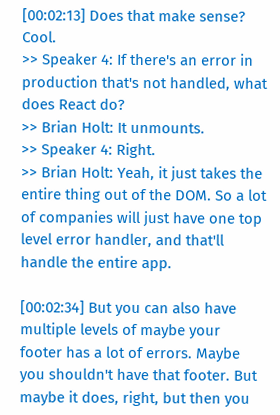[00:02:13] Does that make sense? Cool.
>> Speaker 4: If there's an error in production that's not handled, what does React do?
>> Brian Holt: It unmounts.
>> Speaker 4: Right.
>> Brian Holt: Yeah, it just takes the entire thing out of the DOM. So a lot of companies will just have one top level error handler, and that'll handle the entire app.

[00:02:34] But you can also have multiple levels of maybe your footer has a lot of errors. Maybe you shouldn't have that footer. But maybe it does, right, but then you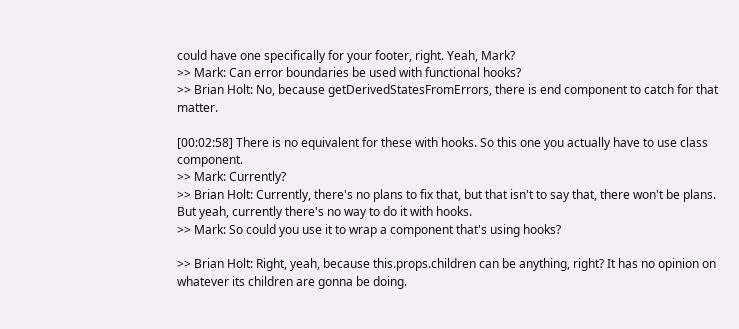could have one specifically for your footer, right. Yeah, Mark?
>> Mark: Can error boundaries be used with functional hooks?
>> Brian Holt: No, because getDerivedStatesFromErrors, there is end component to catch for that matter.

[00:02:58] There is no equivalent for these with hooks. So this one you actually have to use class component.
>> Mark: Currently?
>> Brian Holt: Currently, there's no plans to fix that, but that isn't to say that, there won't be plans. But yeah, currently there's no way to do it with hooks.
>> Mark: So could you use it to wrap a component that's using hooks?

>> Brian Holt: Right, yeah, because this.props.children can be anything, right? It has no opinion on whatever its children are gonna be doing.